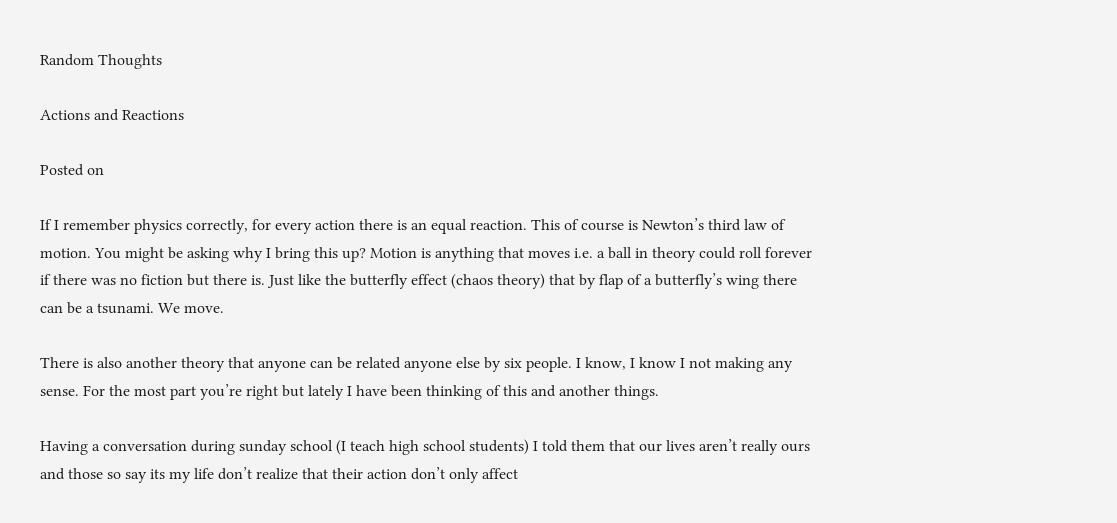Random Thoughts

Actions and Reactions

Posted on

If I remember physics correctly, for every action there is an equal reaction. This of course is Newton’s third law of motion. You might be asking why I bring this up? Motion is anything that moves i.e. a ball in theory could roll forever if there was no fiction but there is. Just like the butterfly effect (chaos theory) that by flap of a butterfly’s wing there can be a tsunami. We move.

There is also another theory that anyone can be related anyone else by six people. I know, I know I not making any sense. For the most part you’re right but lately I have been thinking of this and another things.

Having a conversation during sunday school (I teach high school students) I told them that our lives aren’t really ours and those so say its my life don’t realize that their action don’t only affect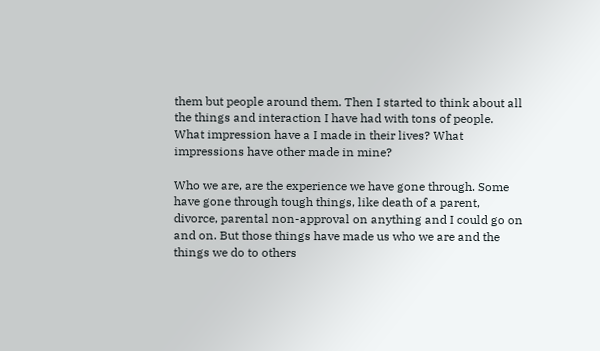them but people around them. Then I started to think about all the things and interaction I have had with tons of people. What impression have a I made in their lives? What impressions have other made in mine?

Who we are, are the experience we have gone through. Some have gone through tough things, like death of a parent, divorce, parental non-approval on anything and I could go on and on. But those things have made us who we are and the things we do to others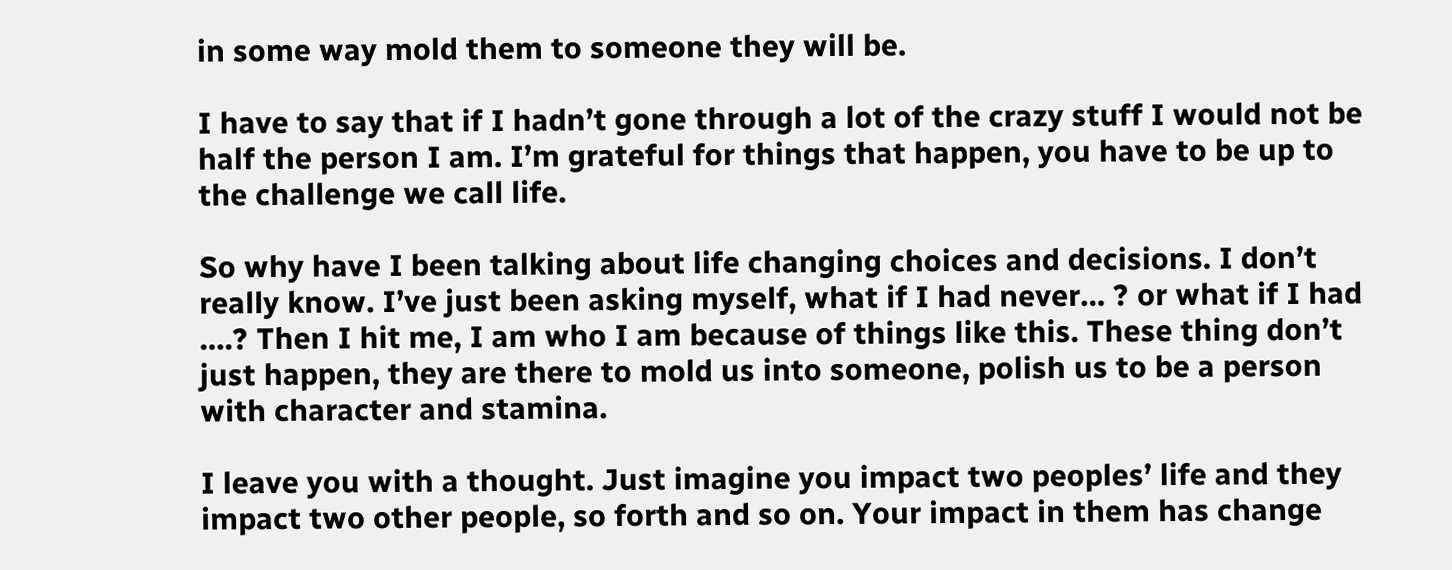in some way mold them to someone they will be.

I have to say that if I hadn’t gone through a lot of the crazy stuff I would not be half the person I am. I’m grateful for things that happen, you have to be up to the challenge we call life.

So why have I been talking about life changing choices and decisions. I don’t really know. I’ve just been asking myself, what if I had never… ? or what if I had ….? Then I hit me, I am who I am because of things like this. These thing don’t just happen, they are there to mold us into someone, polish us to be a person with character and stamina.

I leave you with a thought. Just imagine you impact two peoples’ life and they impact two other people, so forth and so on. Your impact in them has change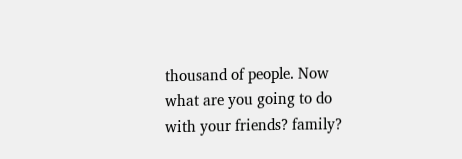thousand of people. Now what are you going to do with your friends? family?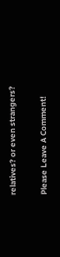relatives? or even strangers?

Please Leave A Comment!